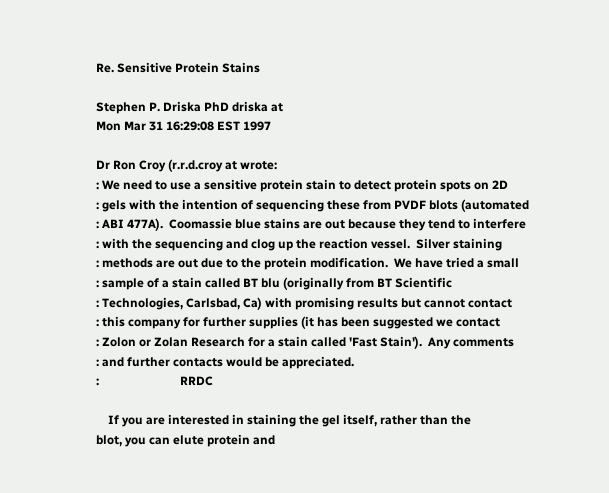Re. Sensitive Protein Stains

Stephen P. Driska PhD driska at
Mon Mar 31 16:29:08 EST 1997

Dr Ron Croy (r.r.d.croy at wrote:
: We need to use a sensitive protein stain to detect protein spots on 2D
: gels with the intention of sequencing these from PVDF blots (automated
: ABI 477A).  Coomassie blue stains are out because they tend to interfere
: with the sequencing and clog up the reaction vessel.  Silver staining
: methods are out due to the protein modification.  We have tried a small
: sample of a stain called BT blu (originally from BT Scientific
: Technologies, Carlsbad, Ca) with promising results but cannot contact
: this company for further supplies (it has been suggested we contact
: Zolon or Zolan Research for a stain called 'Fast Stain').  Any comments
: and further contacts would be appreciated.
:                           RRDC

    If you are interested in staining the gel itself, rather than the
blot, you can elute protein and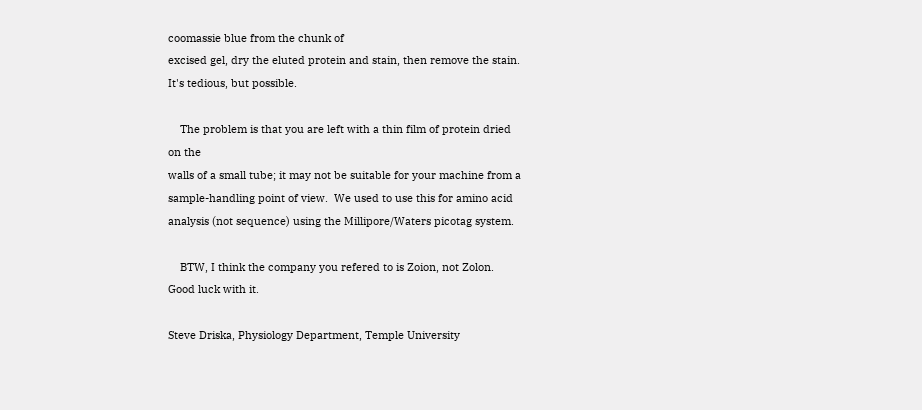coomassie blue from the chunk of
excised gel, dry the eluted protein and stain, then remove the stain.
It's tedious, but possible.

    The problem is that you are left with a thin film of protein dried
on the
walls of a small tube; it may not be suitable for your machine from a
sample-handling point of view.  We used to use this for amino acid
analysis (not sequence) using the Millipore/Waters picotag system.

    BTW, I think the company you refered to is Zoion, not Zolon.
Good luck with it.

Steve Driska, Physiology Department, Temple University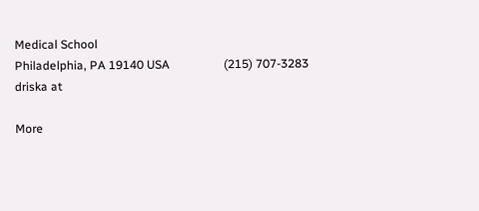Medical School
Philadelphia, PA 19140 USA                  (215) 707-3283
driska at

More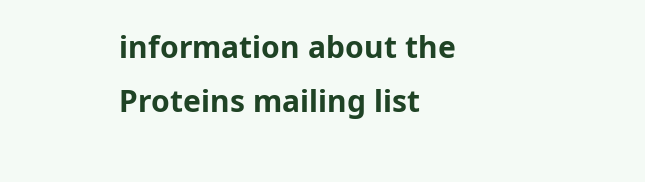information about the Proteins mailing list